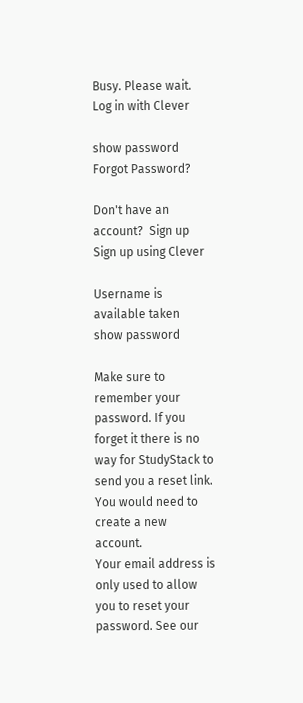Busy. Please wait.
Log in with Clever

show password
Forgot Password?

Don't have an account?  Sign up
Sign up using Clever

Username is available taken
show password

Make sure to remember your password. If you forget it there is no way for StudyStack to send you a reset link. You would need to create a new account.
Your email address is only used to allow you to reset your password. See our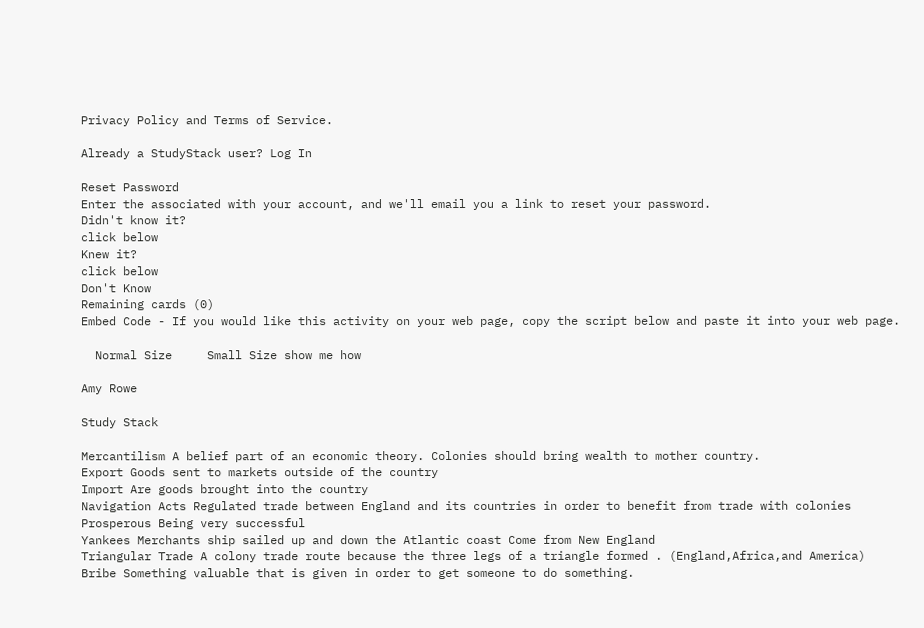Privacy Policy and Terms of Service.

Already a StudyStack user? Log In

Reset Password
Enter the associated with your account, and we'll email you a link to reset your password.
Didn't know it?
click below
Knew it?
click below
Don't Know
Remaining cards (0)
Embed Code - If you would like this activity on your web page, copy the script below and paste it into your web page.

  Normal Size     Small Size show me how

Amy Rowe

Study Stack

Mercantilism A belief part of an economic theory. Colonies should bring wealth to mother country.
Export Goods sent to markets outside of the country
Import Are goods brought into the country
Navigation Acts Regulated trade between England and its countries in order to benefit from trade with colonies
Prosperous Being very successful
Yankees Merchants ship sailed up and down the Atlantic coast Come from New England
Triangular Trade A colony trade route because the three legs of a triangle formed . (England,Africa,and America)
Bribe Something valuable that is given in order to get someone to do something.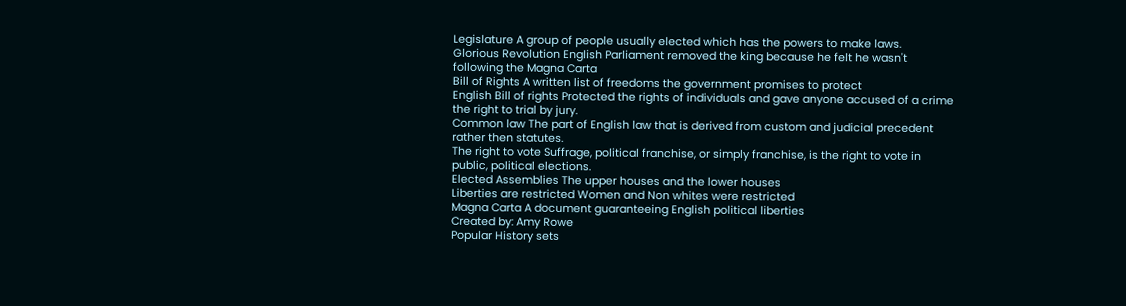Legislature A group of people usually elected which has the powers to make laws.
Glorious Revolution English Parliament removed the king because he felt he wasn't following the Magna Carta
Bill of Rights A written list of freedoms the government promises to protect
English Bill of rights Protected the rights of individuals and gave anyone accused of a crime the right to trial by jury.
Common law The part of English law that is derived from custom and judicial precedent rather then statutes.
The right to vote Suffrage, political franchise, or simply franchise, is the right to vote in public, political elections.
Elected Assemblies The upper houses and the lower houses
Liberties are restricted Women and Non whites were restricted
Magna Carta A document guaranteeing English political liberties
Created by: Amy Rowe
Popular History sets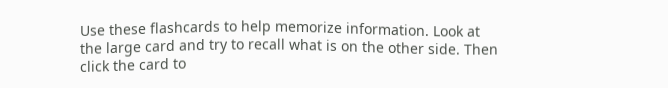Use these flashcards to help memorize information. Look at the large card and try to recall what is on the other side. Then click the card to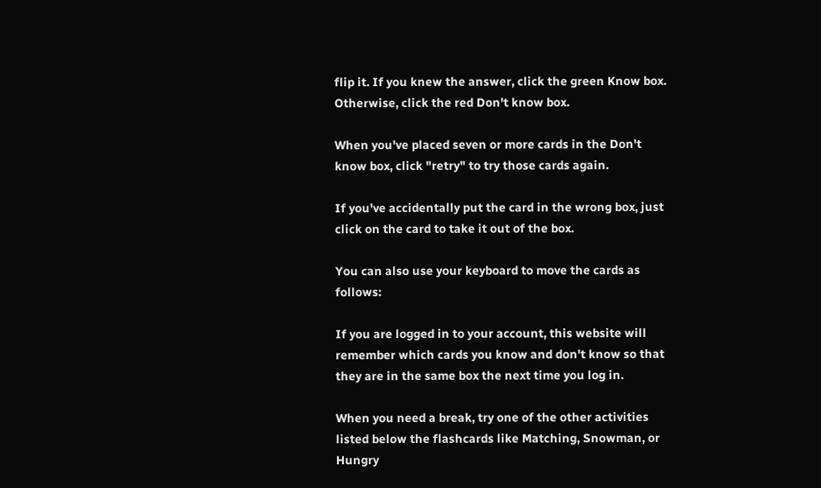flip it. If you knew the answer, click the green Know box. Otherwise, click the red Don't know box.

When you've placed seven or more cards in the Don't know box, click "retry" to try those cards again.

If you've accidentally put the card in the wrong box, just click on the card to take it out of the box.

You can also use your keyboard to move the cards as follows:

If you are logged in to your account, this website will remember which cards you know and don't know so that they are in the same box the next time you log in.

When you need a break, try one of the other activities listed below the flashcards like Matching, Snowman, or Hungry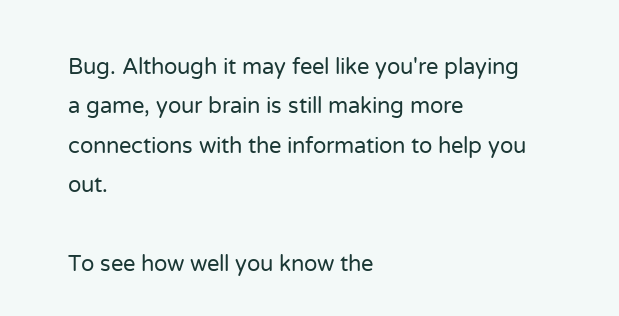Bug. Although it may feel like you're playing a game, your brain is still making more connections with the information to help you out.

To see how well you know the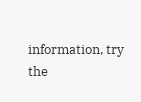information, try the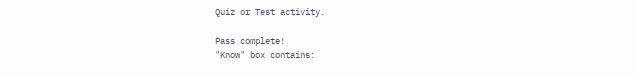Quiz or Test activity.

Pass complete!
"Know" box contains: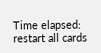Time elapsed:
restart all cards